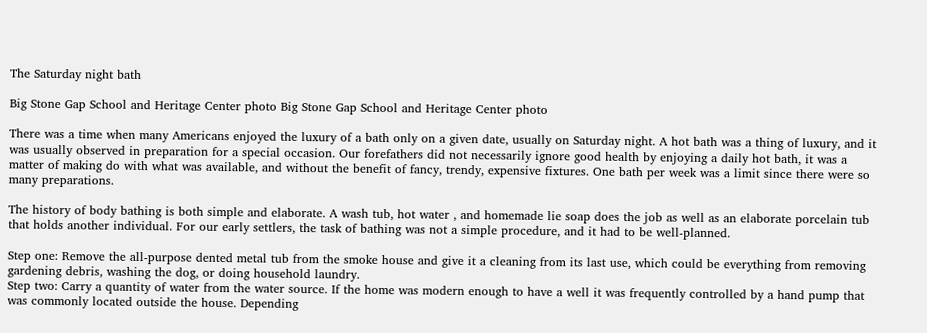The Saturday night bath

Big Stone Gap School and Heritage Center photo Big Stone Gap School and Heritage Center photo

There was a time when many Americans enjoyed the luxury of a bath only on a given date, usually on Saturday night. A hot bath was a thing of luxury, and it was usually observed in preparation for a special occasion. Our forefathers did not necessarily ignore good health by enjoying a daily hot bath, it was a matter of making do with what was available, and without the benefit of fancy, trendy, expensive fixtures. One bath per week was a limit since there were so many preparations.

The history of body bathing is both simple and elaborate. A wash tub, hot water , and homemade lie soap does the job as well as an elaborate porcelain tub that holds another individual. For our early settlers, the task of bathing was not a simple procedure, and it had to be well-planned.

Step one: Remove the all-purpose dented metal tub from the smoke house and give it a cleaning from its last use, which could be everything from removing gardening debris, washing the dog, or doing household laundry.
Step two: Carry a quantity of water from the water source. If the home was modern enough to have a well it was frequently controlled by a hand pump that was commonly located outside the house. Depending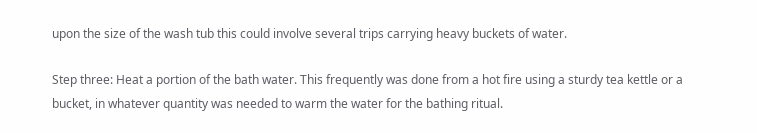upon the size of the wash tub this could involve several trips carrying heavy buckets of water.

Step three: Heat a portion of the bath water. This frequently was done from a hot fire using a sturdy tea kettle or a bucket, in whatever quantity was needed to warm the water for the bathing ritual.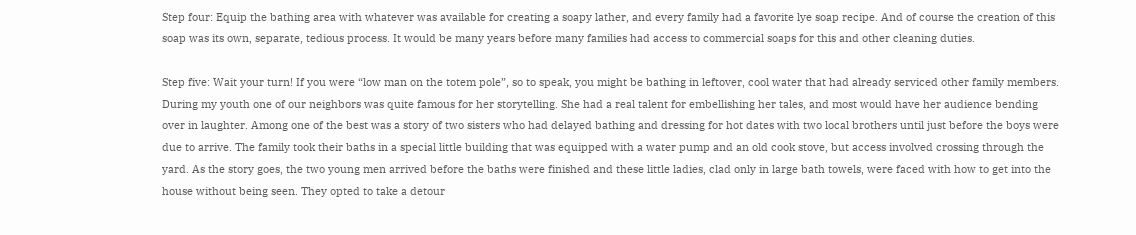Step four: Equip the bathing area with whatever was available for creating a soapy lather, and every family had a favorite lye soap recipe. And of course the creation of this soap was its own, separate, tedious process. It would be many years before many families had access to commercial soaps for this and other cleaning duties.

Step five: Wait your turn! If you were “low man on the totem pole”, so to speak, you might be bathing in leftover, cool water that had already serviced other family members.
During my youth one of our neighbors was quite famous for her storytelling. She had a real talent for embellishing her tales, and most would have her audience bending over in laughter. Among one of the best was a story of two sisters who had delayed bathing and dressing for hot dates with two local brothers until just before the boys were due to arrive. The family took their baths in a special little building that was equipped with a water pump and an old cook stove, but access involved crossing through the yard. As the story goes, the two young men arrived before the baths were finished and these little ladies, clad only in large bath towels, were faced with how to get into the house without being seen. They opted to take a detour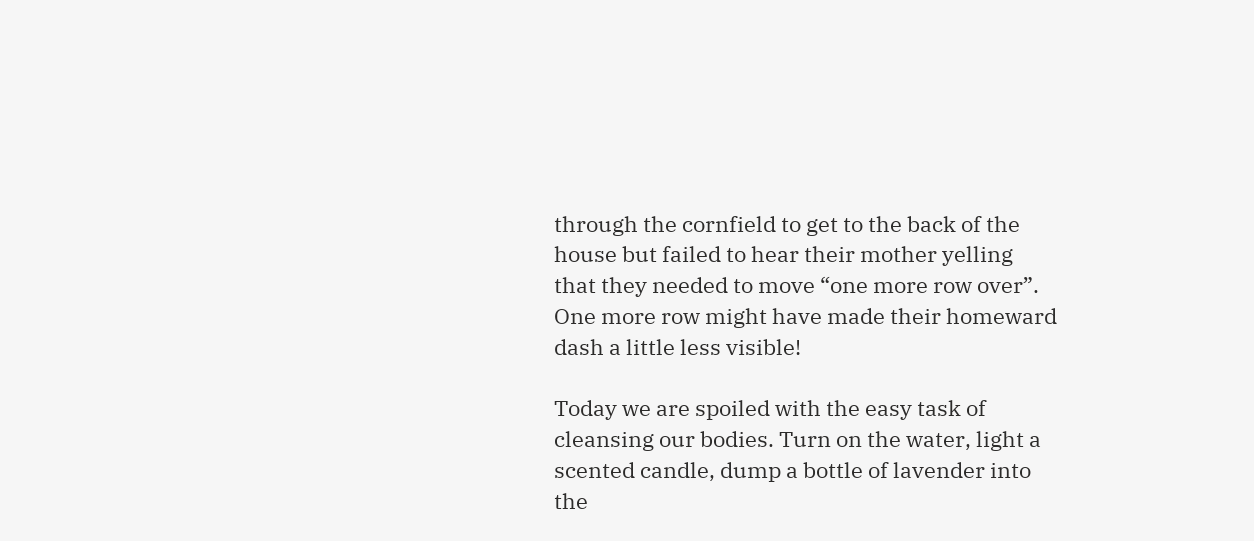through the cornfield to get to the back of the house but failed to hear their mother yelling that they needed to move “one more row over”. One more row might have made their homeward dash a little less visible!

Today we are spoiled with the easy task of cleansing our bodies. Turn on the water, light a scented candle, dump a bottle of lavender into the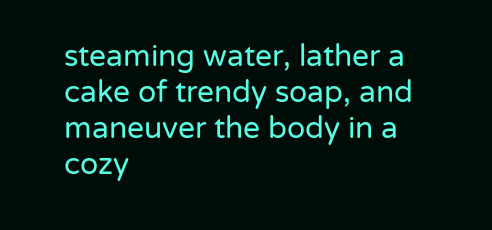steaming water, lather a cake of trendy soap, and maneuver the body in a cozy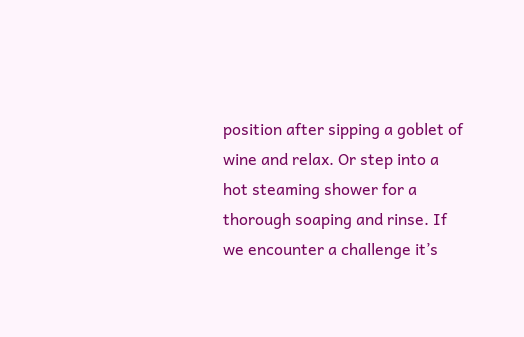position after sipping a goblet of wine and relax. Or step into a hot steaming shower for a thorough soaping and rinse. If we encounter a challenge it’s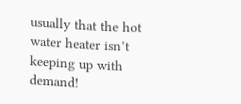usually that the hot water heater isn’t keeping up with demand!